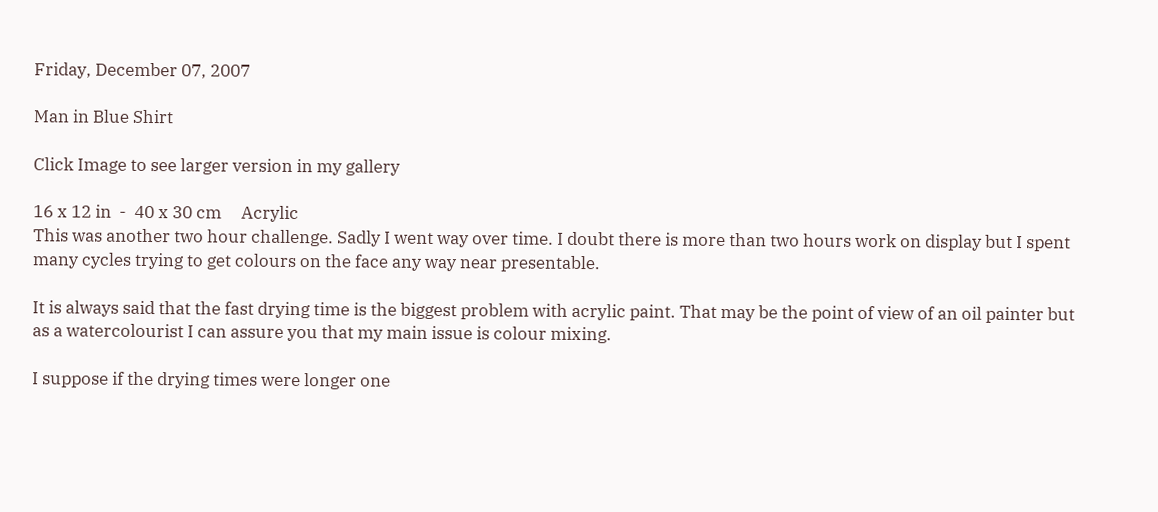Friday, December 07, 2007

Man in Blue Shirt

Click Image to see larger version in my gallery

16 x 12 in  -  40 x 30 cm     Acrylic
This was another two hour challenge. Sadly I went way over time. I doubt there is more than two hours work on display but I spent many cycles trying to get colours on the face any way near presentable.

It is always said that the fast drying time is the biggest problem with acrylic paint. That may be the point of view of an oil painter but as a watercolourist I can assure you that my main issue is colour mixing.

I suppose if the drying times were longer one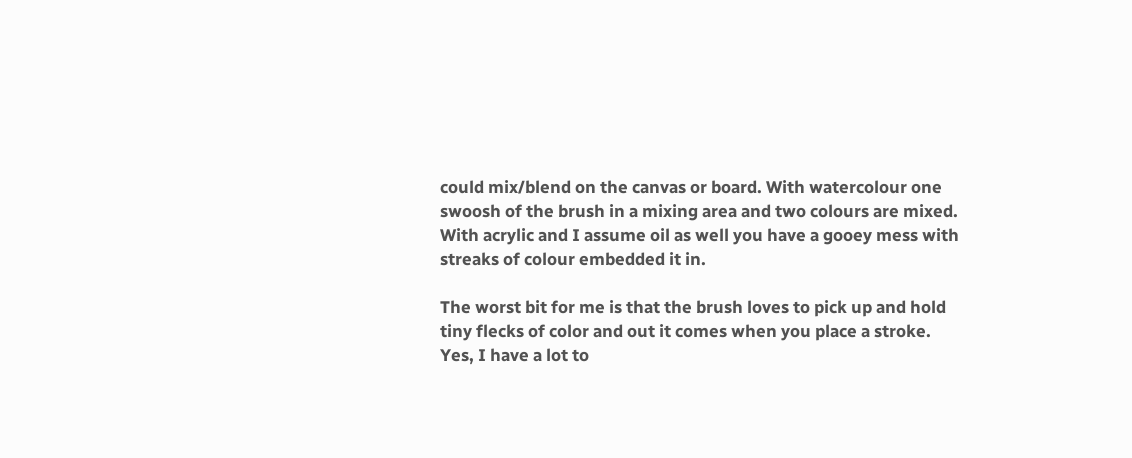could mix/blend on the canvas or board. With watercolour one swoosh of the brush in a mixing area and two colours are mixed. With acrylic and I assume oil as well you have a gooey mess with streaks of colour embedded it in.

The worst bit for me is that the brush loves to pick up and hold tiny flecks of color and out it comes when you place a stroke. Yes, I have a lot to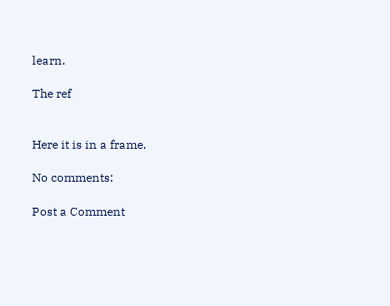learn.

The ref


Here it is in a frame.

No comments:

Post a Comment